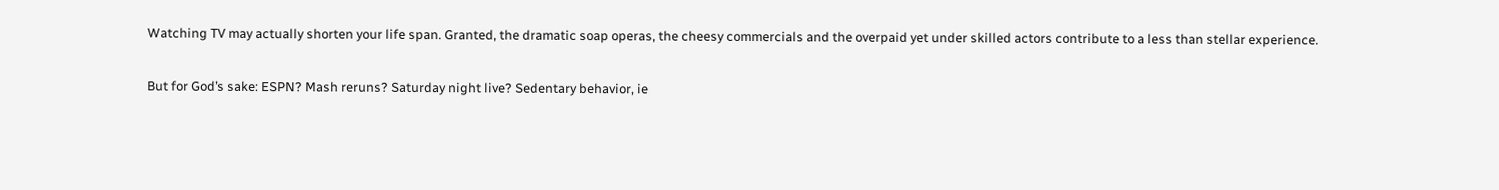Watching TV may actually shorten your life span. Granted, the dramatic soap operas, the cheesy commercials and the overpaid yet under skilled actors contribute to a less than stellar experience.

But for God’s sake: ESPN? Mash reruns? Saturday night live? Sedentary behavior, ie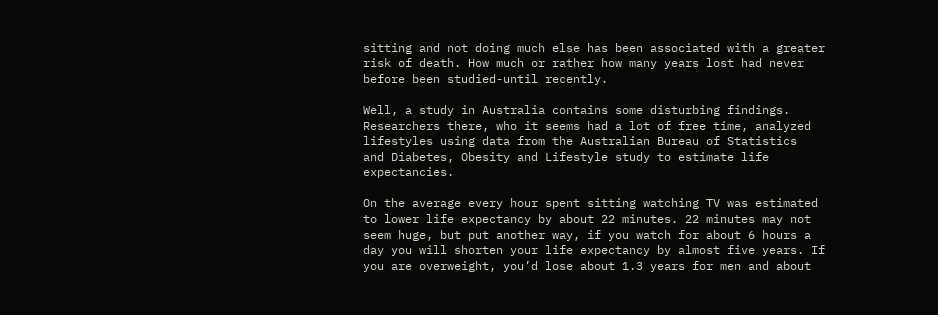sitting and not doing much else has been associated with a greater risk of death. How much or rather how many years lost had never before been studied-until recently.

Well, a study in Australia contains some disturbing findings. Researchers there, who it seems had a lot of free time, analyzed  lifestyles using data from the Australian Bureau of Statistics  and Diabetes, Obesity and Lifestyle study to estimate life expectancies.

On the average every hour spent sitting watching TV was estimated to lower life expectancy by about 22 minutes. 22 minutes may not seem huge, but put another way, if you watch for about 6 hours a day you will shorten your life expectancy by almost five years. If you are overweight, you’d lose about 1.3 years for men and about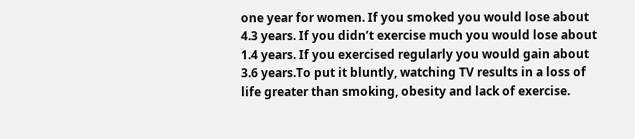one year for women. If you smoked you would lose about 4.3 years. If you didn’t exercise much you would lose about 1.4 years. If you exercised regularly you would gain about 3.6 years.To put it bluntly, watching TV results in a loss of life greater than smoking, obesity and lack of exercise.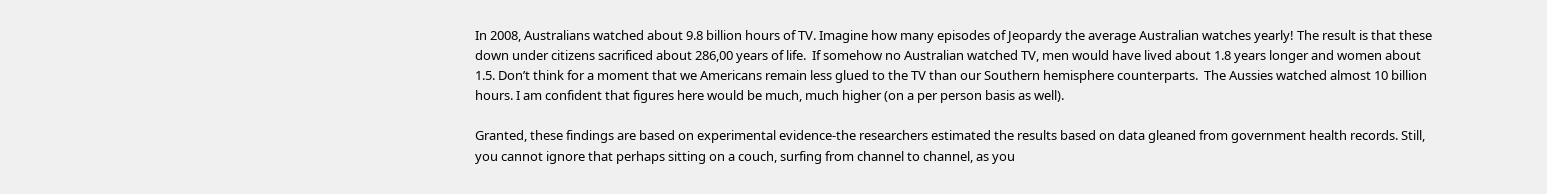In 2008, Australians watched about 9.8 billion hours of TV. Imagine how many episodes of Jeopardy the average Australian watches yearly! The result is that these down under citizens sacrificed about 286,00 years of life.  If somehow no Australian watched TV, men would have lived about 1.8 years longer and women about 1.5. Don’t think for a moment that we Americans remain less glued to the TV than our Southern hemisphere counterparts.  The Aussies watched almost 10 billion hours. I am confident that figures here would be much, much higher (on a per person basis as well).

Granted, these findings are based on experimental evidence-the researchers estimated the results based on data gleaned from government health records. Still, you cannot ignore that perhaps sitting on a couch, surfing from channel to channel, as you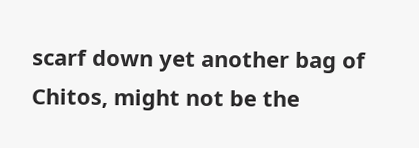scarf down yet another bag of Chitos, might not be the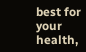best for your health,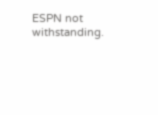ESPN not withstanding.